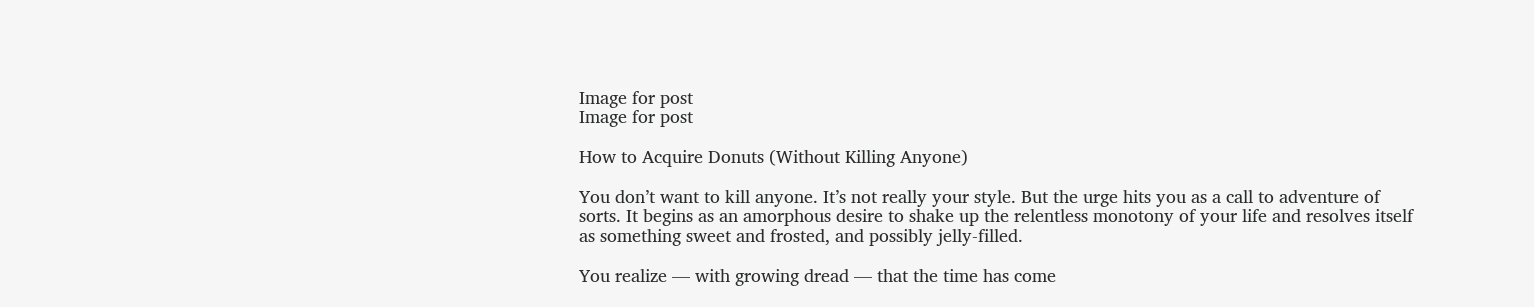Image for post
Image for post

How to Acquire Donuts (Without Killing Anyone)

You don’t want to kill anyone. It’s not really your style. But the urge hits you as a call to adventure of sorts. It begins as an amorphous desire to shake up the relentless monotony of your life and resolves itself as something sweet and frosted, and possibly jelly-filled.

You realize — with growing dread — that the time has come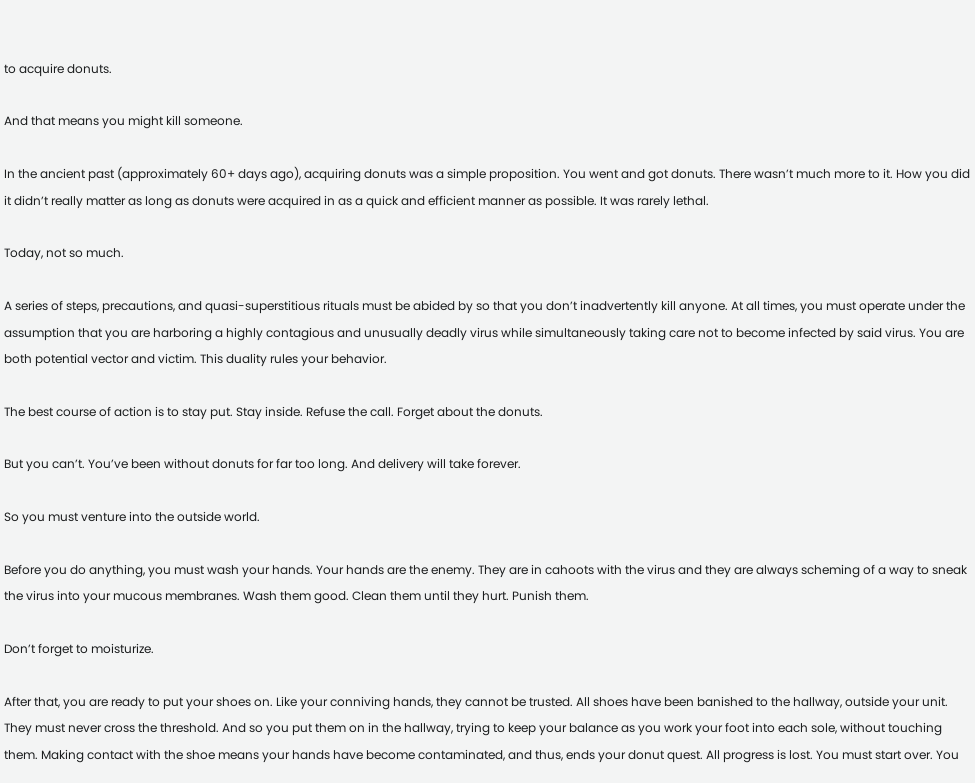to acquire donuts.

And that means you might kill someone.

In the ancient past (approximately 60+ days ago), acquiring donuts was a simple proposition. You went and got donuts. There wasn’t much more to it. How you did it didn’t really matter as long as donuts were acquired in as a quick and efficient manner as possible. It was rarely lethal.

Today, not so much.

A series of steps, precautions, and quasi-superstitious rituals must be abided by so that you don’t inadvertently kill anyone. At all times, you must operate under the assumption that you are harboring a highly contagious and unusually deadly virus while simultaneously taking care not to become infected by said virus. You are both potential vector and victim. This duality rules your behavior.

The best course of action is to stay put. Stay inside. Refuse the call. Forget about the donuts.

But you can’t. You’ve been without donuts for far too long. And delivery will take forever.

So you must venture into the outside world.

Before you do anything, you must wash your hands. Your hands are the enemy. They are in cahoots with the virus and they are always scheming of a way to sneak the virus into your mucous membranes. Wash them good. Clean them until they hurt. Punish them.

Don’t forget to moisturize.

After that, you are ready to put your shoes on. Like your conniving hands, they cannot be trusted. All shoes have been banished to the hallway, outside your unit. They must never cross the threshold. And so you put them on in the hallway, trying to keep your balance as you work your foot into each sole, without touching them. Making contact with the shoe means your hands have become contaminated, and thus, ends your donut quest. All progress is lost. You must start over. You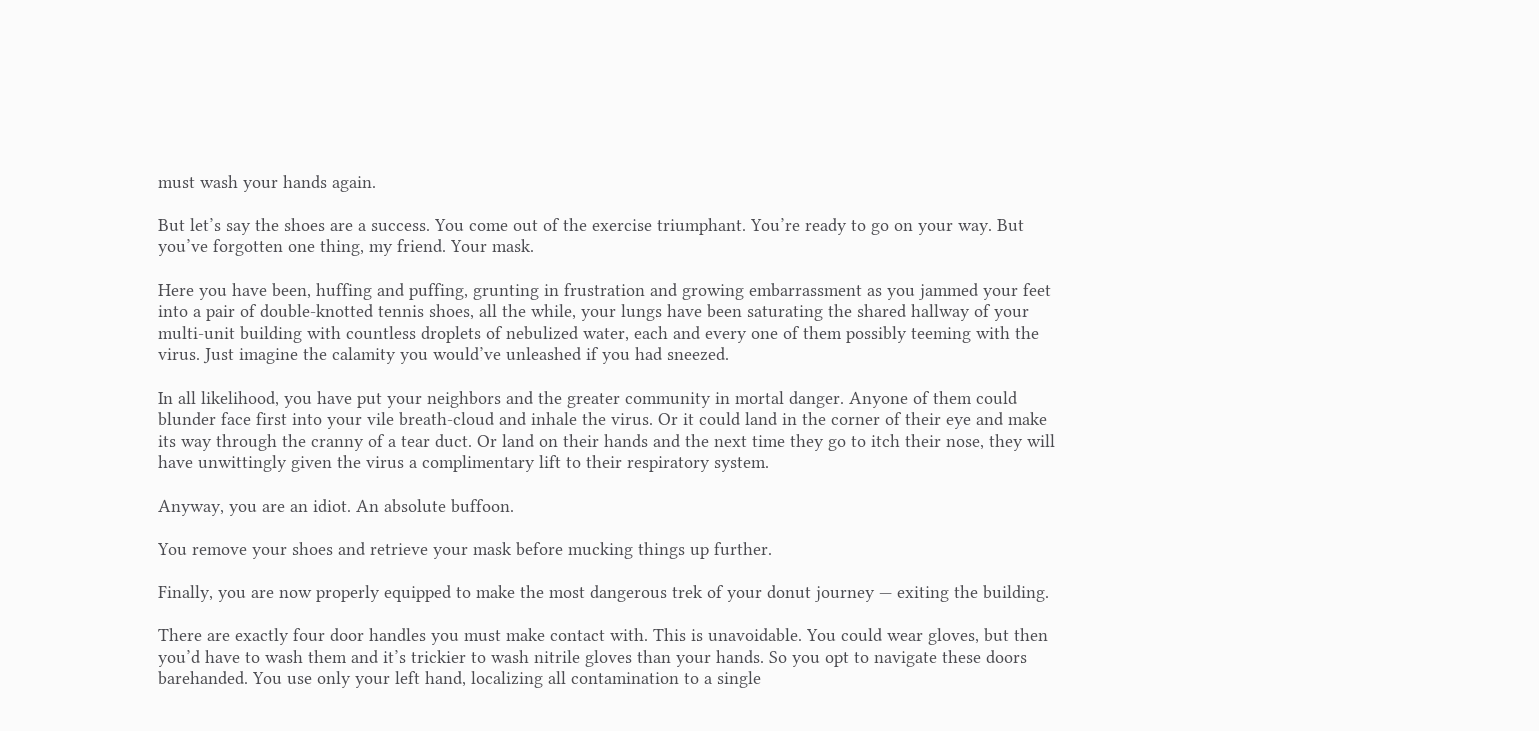must wash your hands again.

But let’s say the shoes are a success. You come out of the exercise triumphant. You’re ready to go on your way. But you’ve forgotten one thing, my friend. Your mask.

Here you have been, huffing and puffing, grunting in frustration and growing embarrassment as you jammed your feet into a pair of double-knotted tennis shoes, all the while, your lungs have been saturating the shared hallway of your multi-unit building with countless droplets of nebulized water, each and every one of them possibly teeming with the virus. Just imagine the calamity you would’ve unleashed if you had sneezed.

In all likelihood, you have put your neighbors and the greater community in mortal danger. Anyone of them could blunder face first into your vile breath-cloud and inhale the virus. Or it could land in the corner of their eye and make its way through the cranny of a tear duct. Or land on their hands and the next time they go to itch their nose, they will have unwittingly given the virus a complimentary lift to their respiratory system.

Anyway, you are an idiot. An absolute buffoon.

You remove your shoes and retrieve your mask before mucking things up further.

Finally, you are now properly equipped to make the most dangerous trek of your donut journey — exiting the building.

There are exactly four door handles you must make contact with. This is unavoidable. You could wear gloves, but then you’d have to wash them and it’s trickier to wash nitrile gloves than your hands. So you opt to navigate these doors barehanded. You use only your left hand, localizing all contamination to a single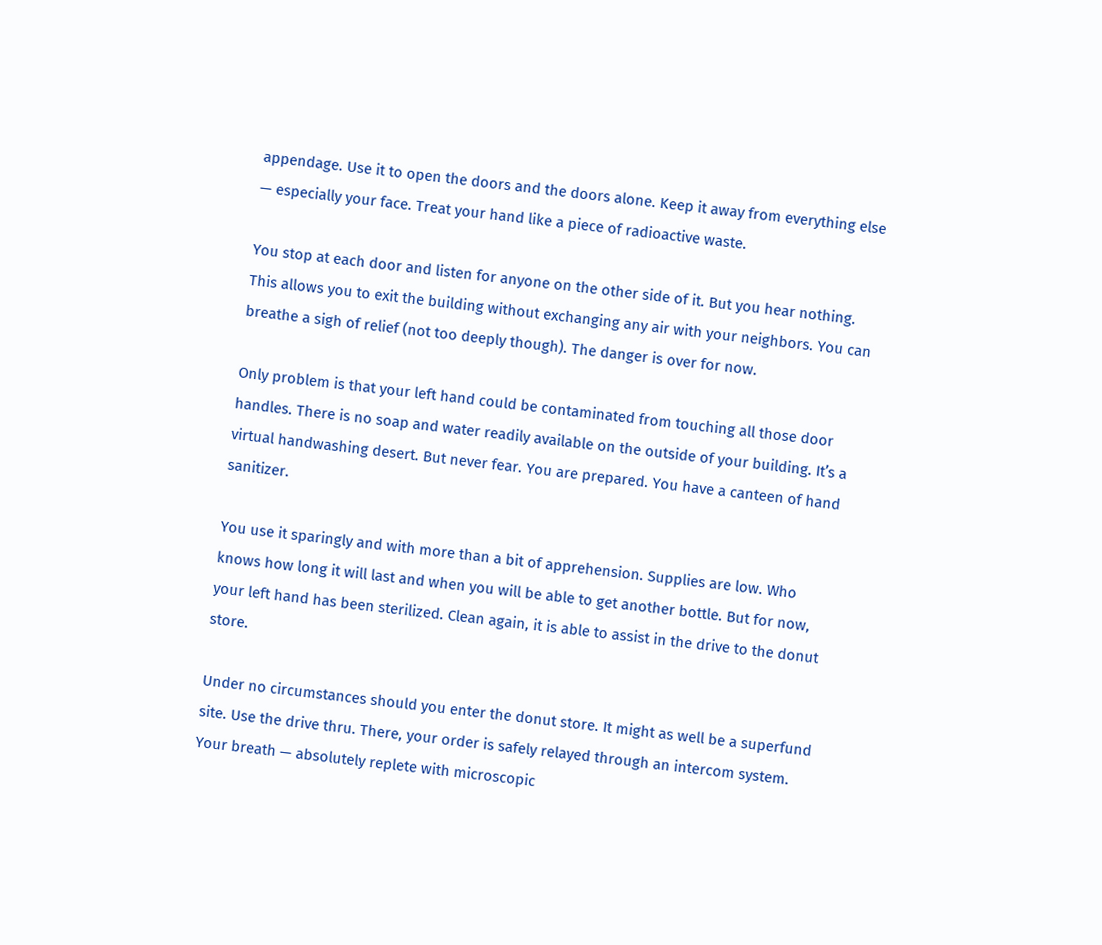appendage. Use it to open the doors and the doors alone. Keep it away from everything else — especially your face. Treat your hand like a piece of radioactive waste.

You stop at each door and listen for anyone on the other side of it. But you hear nothing. This allows you to exit the building without exchanging any air with your neighbors. You can breathe a sigh of relief (not too deeply though). The danger is over for now.

Only problem is that your left hand could be contaminated from touching all those door handles. There is no soap and water readily available on the outside of your building. It’s a virtual handwashing desert. But never fear. You are prepared. You have a canteen of hand sanitizer.

You use it sparingly and with more than a bit of apprehension. Supplies are low. Who knows how long it will last and when you will be able to get another bottle. But for now, your left hand has been sterilized. Clean again, it is able to assist in the drive to the donut store.

Under no circumstances should you enter the donut store. It might as well be a superfund site. Use the drive thru. There, your order is safely relayed through an intercom system. Your breath — absolutely replete with microscopic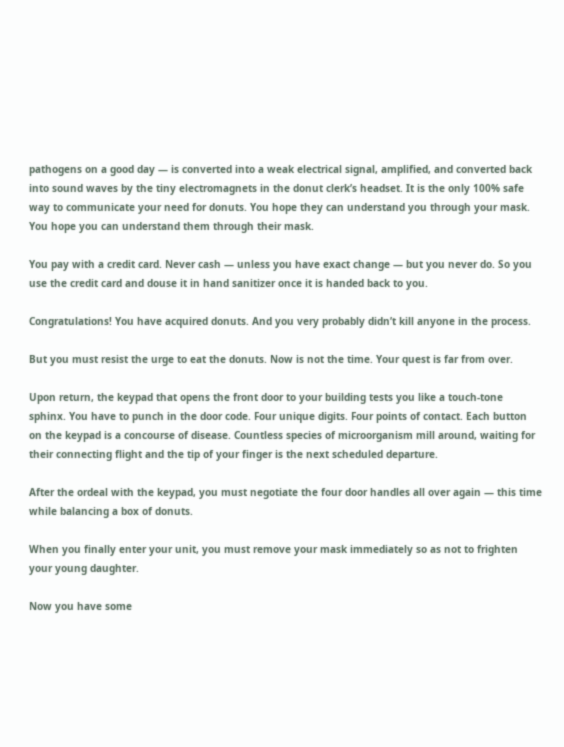pathogens on a good day — is converted into a weak electrical signal, amplified, and converted back into sound waves by the tiny electromagnets in the donut clerk’s headset. It is the only 100% safe way to communicate your need for donuts. You hope they can understand you through your mask. You hope you can understand them through their mask.

You pay with a credit card. Never cash — unless you have exact change — but you never do. So you use the credit card and douse it in hand sanitizer once it is handed back to you.

Congratulations! You have acquired donuts. And you very probably didn’t kill anyone in the process.

But you must resist the urge to eat the donuts. Now is not the time. Your quest is far from over.

Upon return, the keypad that opens the front door to your building tests you like a touch-tone sphinx. You have to punch in the door code. Four unique digits. Four points of contact. Each button on the keypad is a concourse of disease. Countless species of microorganism mill around, waiting for their connecting flight and the tip of your finger is the next scheduled departure.

After the ordeal with the keypad, you must negotiate the four door handles all over again — this time while balancing a box of donuts.

When you finally enter your unit, you must remove your mask immediately so as not to frighten your young daughter.

Now you have some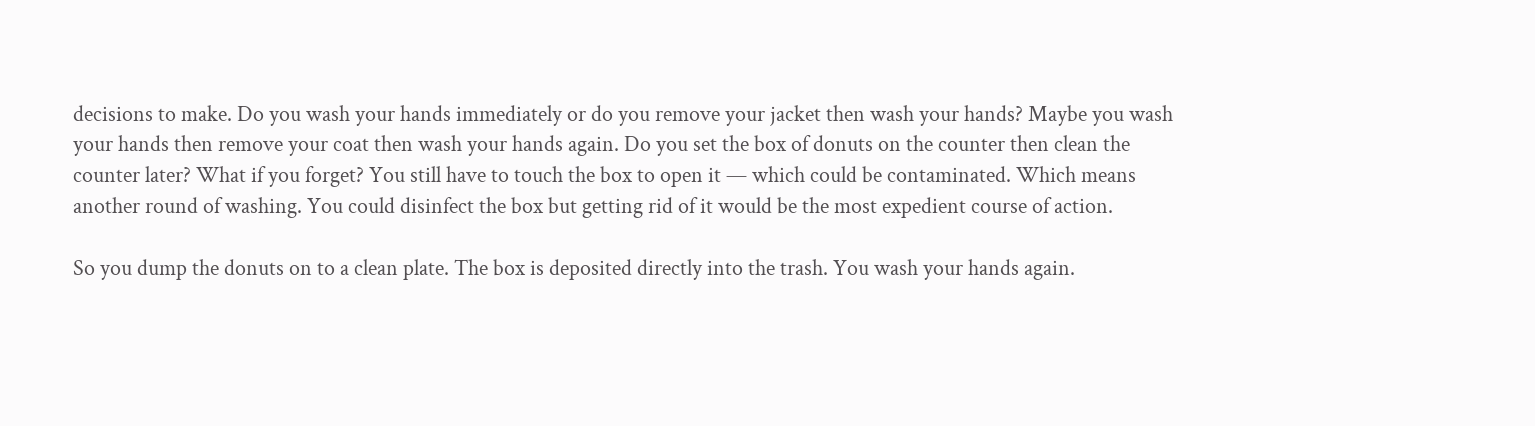decisions to make. Do you wash your hands immediately or do you remove your jacket then wash your hands? Maybe you wash your hands then remove your coat then wash your hands again. Do you set the box of donuts on the counter then clean the counter later? What if you forget? You still have to touch the box to open it — which could be contaminated. Which means another round of washing. You could disinfect the box but getting rid of it would be the most expedient course of action.

So you dump the donuts on to a clean plate. The box is deposited directly into the trash. You wash your hands again.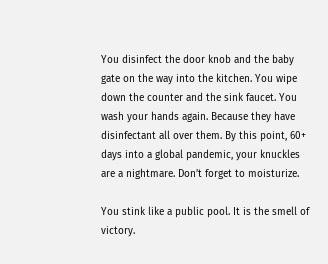You disinfect the door knob and the baby gate on the way into the kitchen. You wipe down the counter and the sink faucet. You wash your hands again. Because they have disinfectant all over them. By this point, 60+ days into a global pandemic, your knuckles are a nightmare. Don’t forget to moisturize.

You stink like a public pool. It is the smell of victory.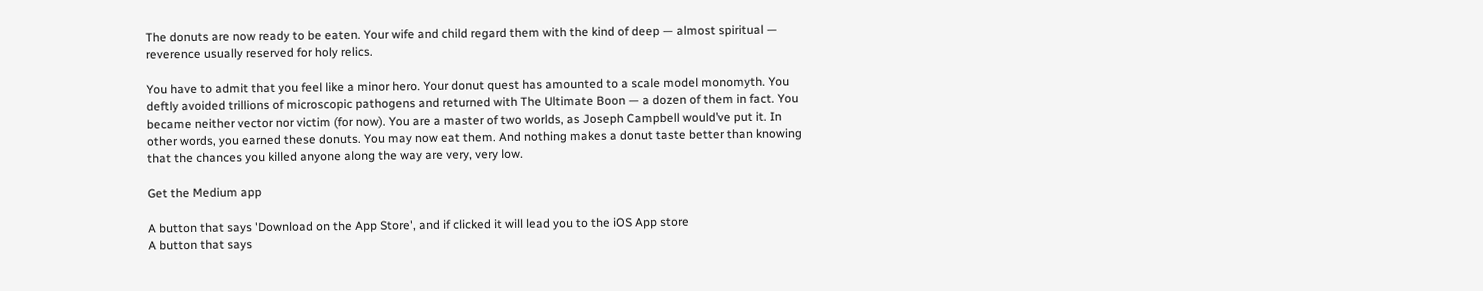The donuts are now ready to be eaten. Your wife and child regard them with the kind of deep — almost spiritual — reverence usually reserved for holy relics.

You have to admit that you feel like a minor hero. Your donut quest has amounted to a scale model monomyth. You deftly avoided trillions of microscopic pathogens and returned with The Ultimate Boon — a dozen of them in fact. You became neither vector nor victim (for now). You are a master of two worlds, as Joseph Campbell would’ve put it. In other words, you earned these donuts. You may now eat them. And nothing makes a donut taste better than knowing that the chances you killed anyone along the way are very, very low.

Get the Medium app

A button that says 'Download on the App Store', and if clicked it will lead you to the iOS App store
A button that says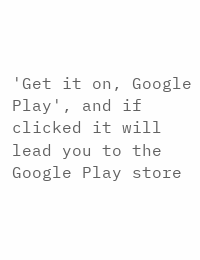'Get it on, Google Play', and if clicked it will lead you to the Google Play store